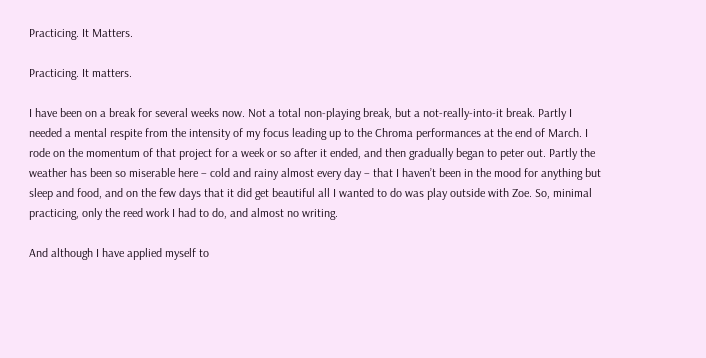Practicing. It Matters.

Practicing. It matters.

I have been on a break for several weeks now. Not a total non-playing break, but a not-really-into-it break. Partly I needed a mental respite from the intensity of my focus leading up to the Chroma performances at the end of March. I rode on the momentum of that project for a week or so after it ended, and then gradually began to peter out. Partly the weather has been so miserable here – cold and rainy almost every day – that I haven’t been in the mood for anything but sleep and food, and on the few days that it did get beautiful all I wanted to do was play outside with Zoe. So, minimal practicing, only the reed work I had to do, and almost no writing.

And although I have applied myself to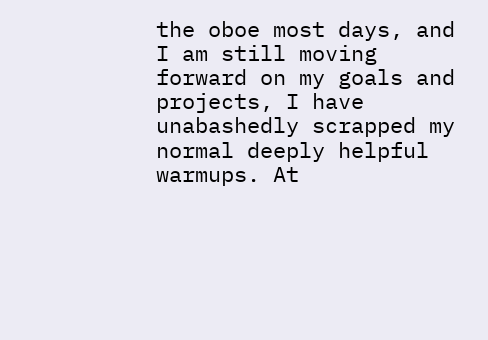the oboe most days, and I am still moving forward on my goals and projects, I have unabashedly scrapped my normal deeply helpful warmups. At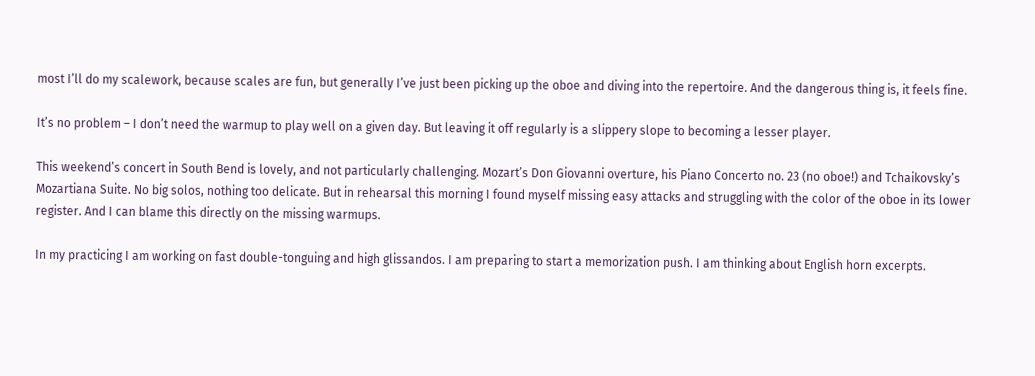most I’ll do my scalework, because scales are fun, but generally I’ve just been picking up the oboe and diving into the repertoire. And the dangerous thing is, it feels fine.

It’s no problem – I don’t need the warmup to play well on a given day. But leaving it off regularly is a slippery slope to becoming a lesser player.

This weekend’s concert in South Bend is lovely, and not particularly challenging. Mozart’s Don Giovanni overture, his Piano Concerto no. 23 (no oboe!) and Tchaikovsky’s Mozartiana Suite. No big solos, nothing too delicate. But in rehearsal this morning I found myself missing easy attacks and struggling with the color of the oboe in its lower register. And I can blame this directly on the missing warmups.

In my practicing I am working on fast double-tonguing and high glissandos. I am preparing to start a memorization push. I am thinking about English horn excerpts.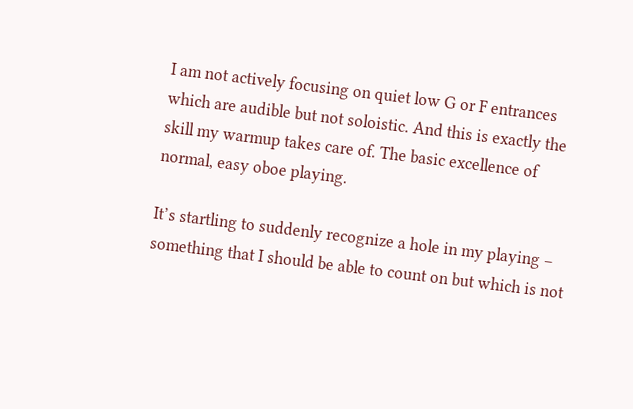I am not actively focusing on quiet low G or F entrances which are audible but not soloistic. And this is exactly the skill my warmup takes care of. The basic excellence of normal, easy oboe playing.

It’s startling to suddenly recognize a hole in my playing – something that I should be able to count on but which is not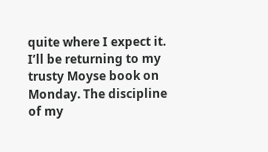quite where I expect it. I’ll be returning to my trusty Moyse book on Monday. The discipline of my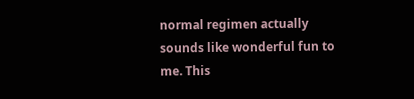normal regimen actually sounds like wonderful fun to me. This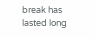break has lasted long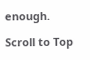enough.

Scroll to Top